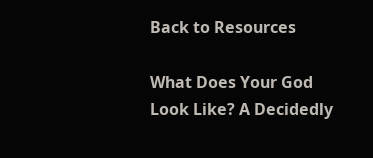Back to Resources

What Does Your God Look Like? A Decidedly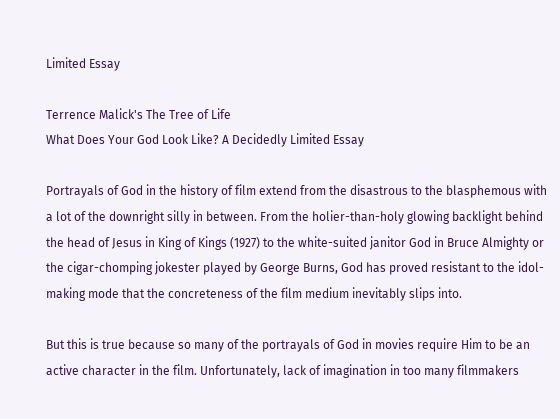Limited Essay

Terrence Malick's The Tree of Life
What Does Your God Look Like? A Decidedly Limited Essay

Portrayals of God in the history of film extend from the disastrous to the blasphemous with a lot of the downright silly in between. From the holier-than-holy glowing backlight behind the head of Jesus in King of Kings (1927) to the white-suited janitor God in Bruce Almighty or the cigar-chomping jokester played by George Burns, God has proved resistant to the idol-making mode that the concreteness of the film medium inevitably slips into.

But this is true because so many of the portrayals of God in movies require Him to be an active character in the film. Unfortunately, lack of imagination in too many filmmakers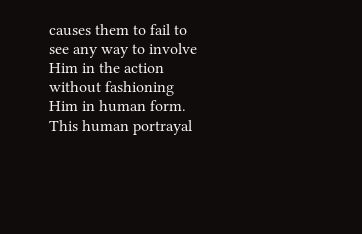causes them to fail to see any way to involve Him in the action without fashioning Him in human form. This human portrayal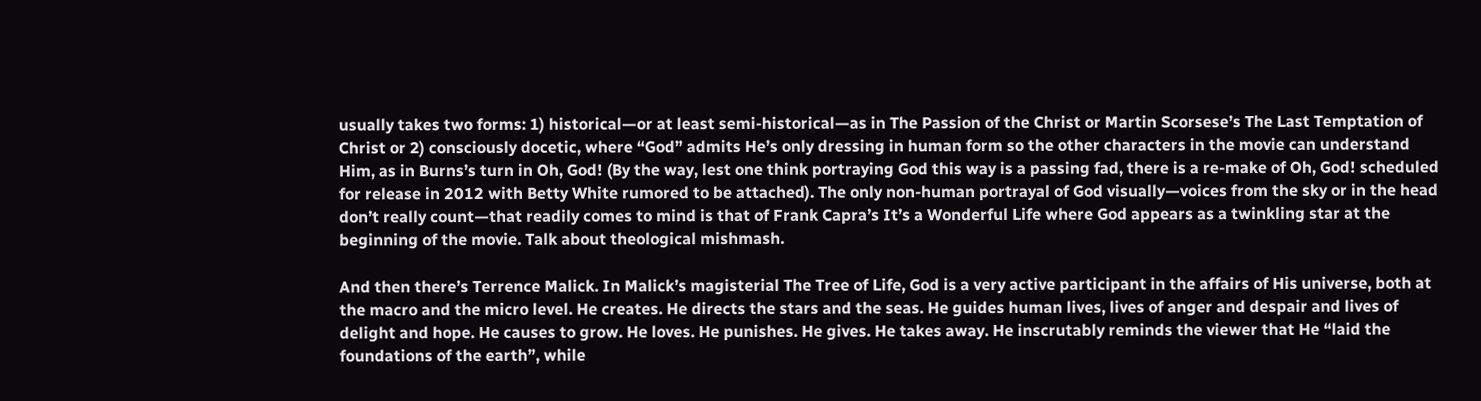usually takes two forms: 1) historical—or at least semi-historical—as in The Passion of the Christ or Martin Scorsese’s The Last Temptation of Christ or 2) consciously docetic, where “God” admits He’s only dressing in human form so the other characters in the movie can understand Him, as in Burns’s turn in Oh, God! (By the way, lest one think portraying God this way is a passing fad, there is a re-make of Oh, God! scheduled for release in 2012 with Betty White rumored to be attached). The only non-human portrayal of God visually—voices from the sky or in the head don’t really count—that readily comes to mind is that of Frank Capra’s It’s a Wonderful Life where God appears as a twinkling star at the beginning of the movie. Talk about theological mishmash.

And then there’s Terrence Malick. In Malick’s magisterial The Tree of Life, God is a very active participant in the affairs of His universe, both at the macro and the micro level. He creates. He directs the stars and the seas. He guides human lives, lives of anger and despair and lives of delight and hope. He causes to grow. He loves. He punishes. He gives. He takes away. He inscrutably reminds the viewer that He “laid the foundations of the earth”, while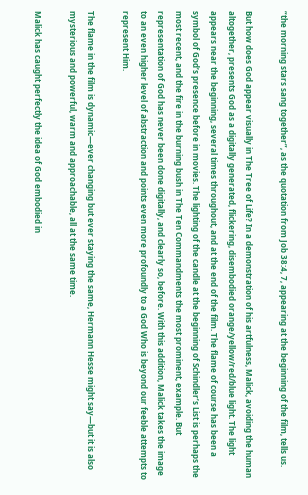“the morning stars sang together”, as the quotation from Job 38:4, 7, appearing at the beginning of the film, tells us.

But how does God appear visually in The Tree of Life? In a demonstration of his artfulness, Malick, avoiding the human altogether, presents God as a digitally generated, flickering, disembodied orange/yellow/red/blue light. The light appears near the beginning, several times throughout, and at the end of the film. The flame of course has been a symbol of God’s presence before in movies. The lighting of the candle at the beginning of Schindler’s List is perhaps the most recent, and the fire in the burning bush in The Ten Commandments the most prominent, example. But representation of God has never been done digitally, and clearly so, before. With this addition, Malick takes the image to an even higher level of abstraction and points even more profoundly to a God Who is beyond our feeble attempts to represent Him.

The flame in the film is dynamic—ever changing but ever staying the same, Hermann Hesse might say—but it is also mysterious and powerful, warm and approachable, all at the same time.

Malick has caught perfectly the idea of God embodied in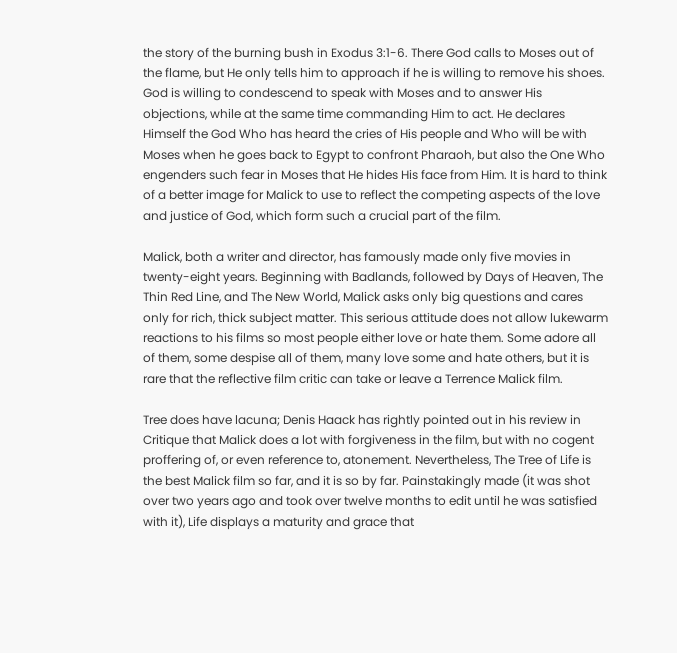the story of the burning bush in Exodus 3:1-6. There God calls to Moses out of the flame, but He only tells him to approach if he is willing to remove his shoes. God is willing to condescend to speak with Moses and to answer His objections, while at the same time commanding Him to act. He declares Himself the God Who has heard the cries of His people and Who will be with Moses when he goes back to Egypt to confront Pharaoh, but also the One Who engenders such fear in Moses that He hides His face from Him. It is hard to think of a better image for Malick to use to reflect the competing aspects of the love and justice of God, which form such a crucial part of the film.

Malick, both a writer and director, has famously made only five movies in twenty-eight years. Beginning with Badlands, followed by Days of Heaven, The Thin Red Line, and The New World, Malick asks only big questions and cares only for rich, thick subject matter. This serious attitude does not allow lukewarm reactions to his films so most people either love or hate them. Some adore all of them, some despise all of them, many love some and hate others, but it is rare that the reflective film critic can take or leave a Terrence Malick film.

Tree does have lacuna; Denis Haack has rightly pointed out in his review in Critique that Malick does a lot with forgiveness in the film, but with no cogent proffering of, or even reference to, atonement. Nevertheless, The Tree of Life is the best Malick film so far, and it is so by far. Painstakingly made (it was shot over two years ago and took over twelve months to edit until he was satisfied with it), Life displays a maturity and grace that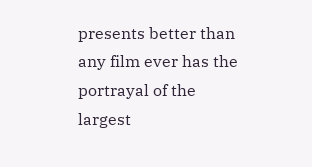presents better than any film ever has the portrayal of the largest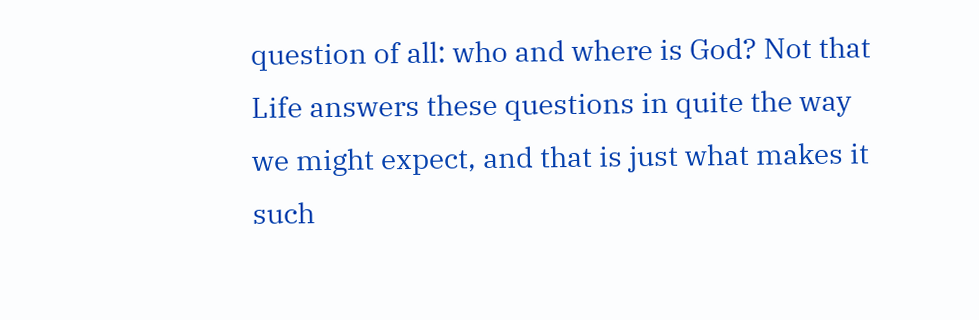question of all: who and where is God? Not that Life answers these questions in quite the way we might expect, and that is just what makes it such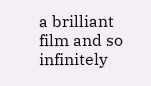a brilliant film and so infinitely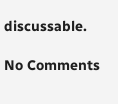discussable.

No Comments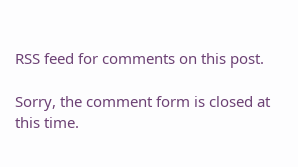RSS feed for comments on this post.

Sorry, the comment form is closed at this time.